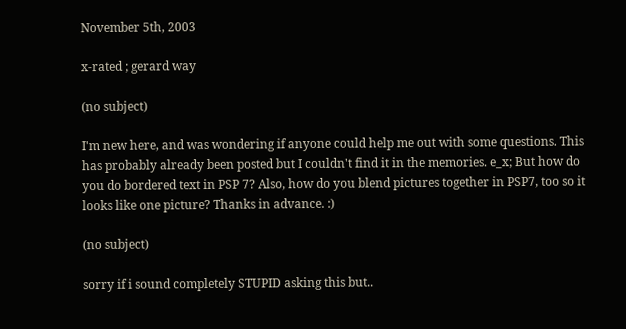November 5th, 2003

x-rated ; gerard way

(no subject)

I'm new here, and was wondering if anyone could help me out with some questions. This has probably already been posted but I couldn't find it in the memories. e_x; But how do you do bordered text in PSP 7? Also, how do you blend pictures together in PSP7, too so it looks like one picture? Thanks in advance. :)

(no subject)

sorry if i sound completely STUPID asking this but..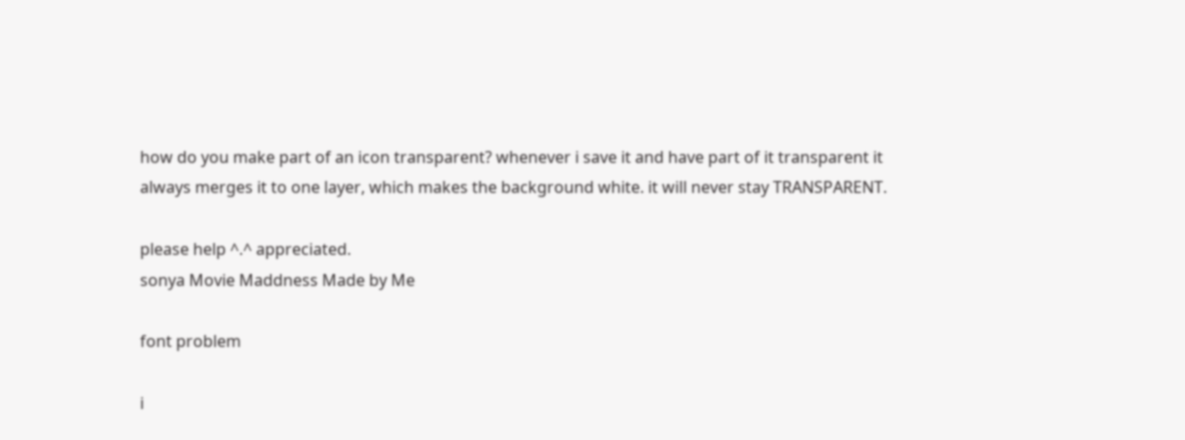how do you make part of an icon transparent? whenever i save it and have part of it transparent it always merges it to one layer, which makes the background white. it will never stay TRANSPARENT.

please help ^.^ appreciated.
sonya Movie Maddness Made by Me

font problem

i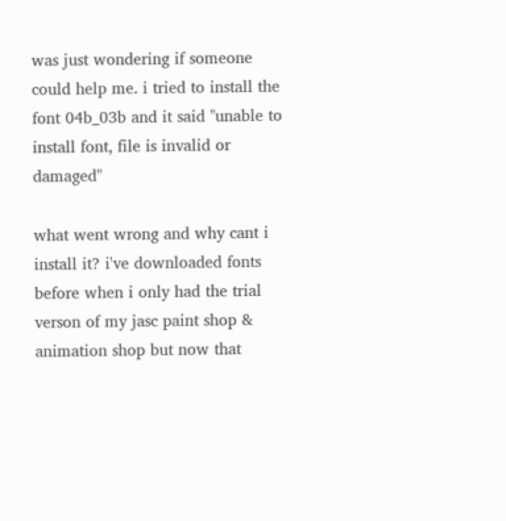was just wondering if someone could help me. i tried to install the font 04b_03b and it said "unable to install font, file is invalid or damaged"

what went wrong and why cant i install it? i've downloaded fonts before when i only had the trial verson of my jasc paint shop & animation shop but now that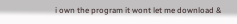i own the program it wont let me download &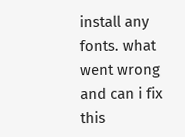install any fonts. what went wrong and can i fix this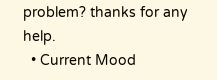problem? thanks for any help.
  • Current Mood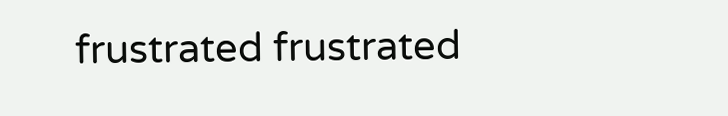frustrated frustrated